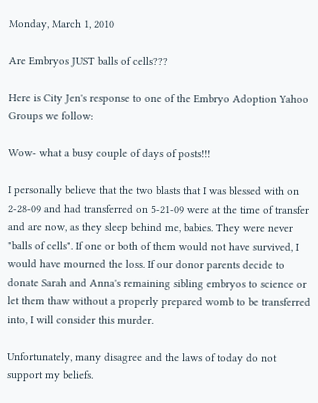Monday, March 1, 2010

Are Embryos JUST balls of cells???

Here is City Jen's response to one of the Embryo Adoption Yahoo Groups we follow:

Wow- what a busy couple of days of posts!!!

I personally believe that the two blasts that I was blessed with on 2-28-09 and had transferred on 5-21-09 were at the time of transfer and are now, as they sleep behind me, babies. They were never "balls of cells". If one or both of them would not have survived, I would have mourned the loss. If our donor parents decide to donate Sarah and Anna's remaining sibling embryos to science or let them thaw without a properly prepared womb to be transferred into, I will consider this murder.

Unfortunately, many disagree and the laws of today do not support my beliefs.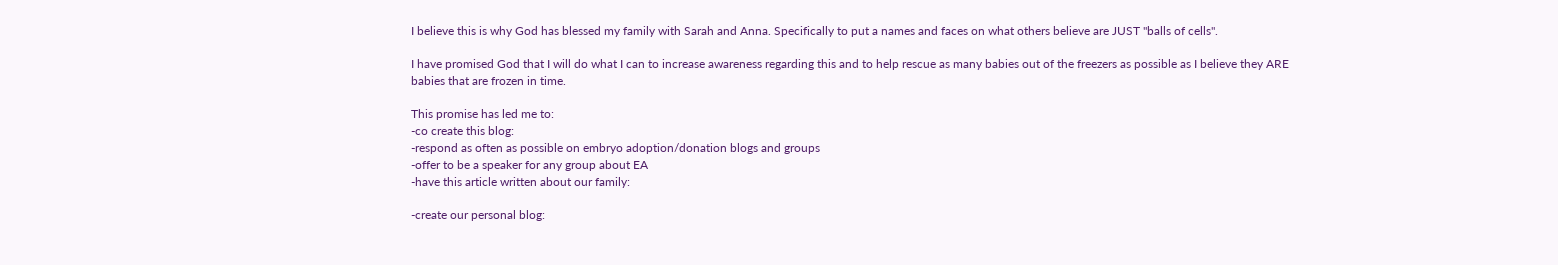I believe this is why God has blessed my family with Sarah and Anna. Specifically to put a names and faces on what others believe are JUST "balls of cells".

I have promised God that I will do what I can to increase awareness regarding this and to help rescue as many babies out of the freezers as possible as I believe they ARE babies that are frozen in time.

This promise has led me to:
-co create this blog:
-respond as often as possible on embryo adoption/donation blogs and groups
-offer to be a speaker for any group about EA
-have this article written about our family:

-create our personal blog: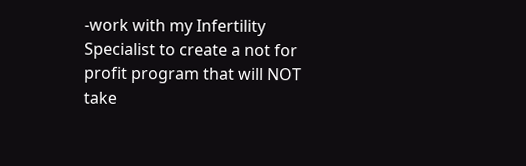-work with my Infertility Specialist to create a not for profit program that will NOT take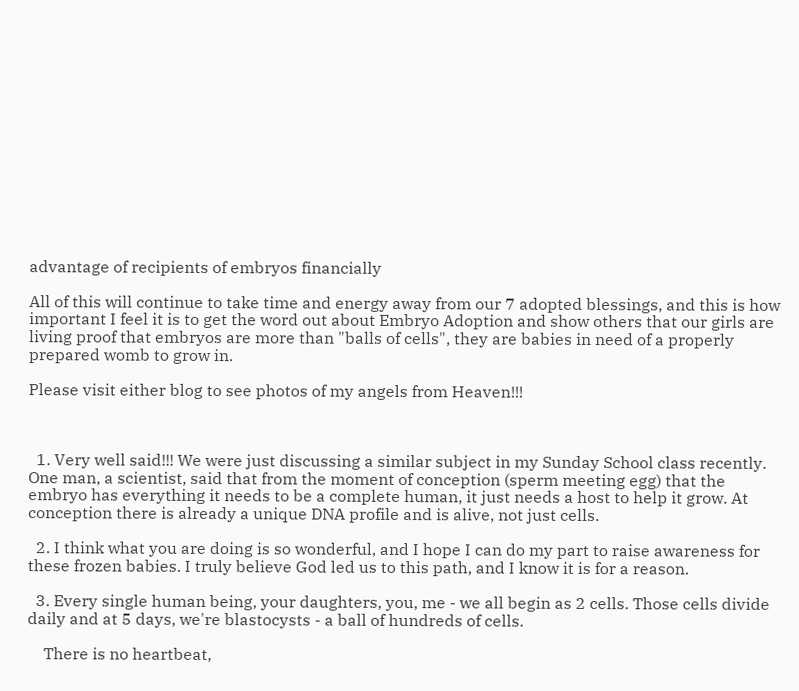advantage of recipients of embryos financially

All of this will continue to take time and energy away from our 7 adopted blessings, and this is how important I feel it is to get the word out about Embryo Adoption and show others that our girls are living proof that embryos are more than "balls of cells", they are babies in need of a properly prepared womb to grow in.

Please visit either blog to see photos of my angels from Heaven!!!



  1. Very well said!!! We were just discussing a similar subject in my Sunday School class recently. One man, a scientist, said that from the moment of conception (sperm meeting egg) that the embryo has everything it needs to be a complete human, it just needs a host to help it grow. At conception there is already a unique DNA profile and is alive, not just cells.

  2. I think what you are doing is so wonderful, and I hope I can do my part to raise awareness for these frozen babies. I truly believe God led us to this path, and I know it is for a reason.

  3. Every single human being, your daughters, you, me - we all begin as 2 cells. Those cells divide daily and at 5 days, we're blastocysts - a ball of hundreds of cells.

    There is no heartbeat,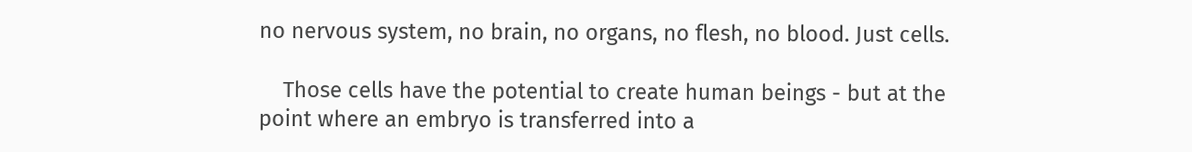no nervous system, no brain, no organs, no flesh, no blood. Just cells.

    Those cells have the potential to create human beings - but at the point where an embryo is transferred into a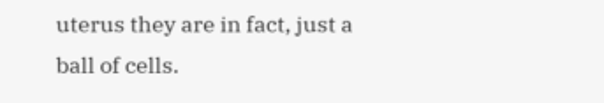uterus they are in fact, just a ball of cells.